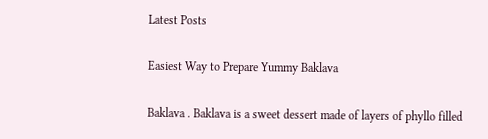Latest Posts

Easiest Way to Prepare Yummy Baklava

Baklava . Baklava is a sweet dessert made of layers of phyllo filled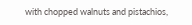with chopped walnuts and pistachios,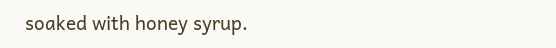soaked with honey syrup.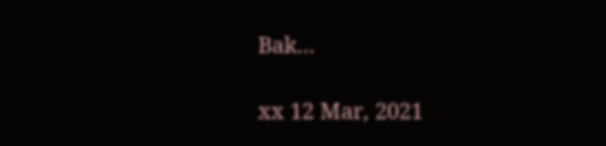Bak...

xx 12 Mar, 2021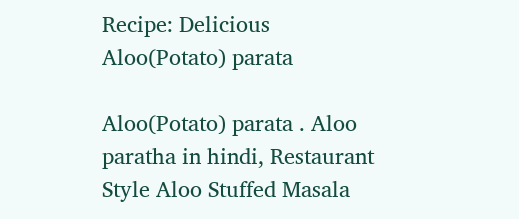Recipe: Delicious Aloo(Potato) parata

Aloo(Potato) parata . Aloo paratha in hindi, Restaurant Style Aloo Stuffed Masala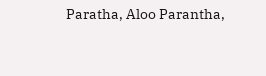Paratha, Aloo Parantha,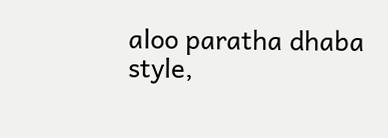aloo paratha dhaba style,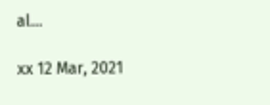al...

xx 12 Mar, 2021